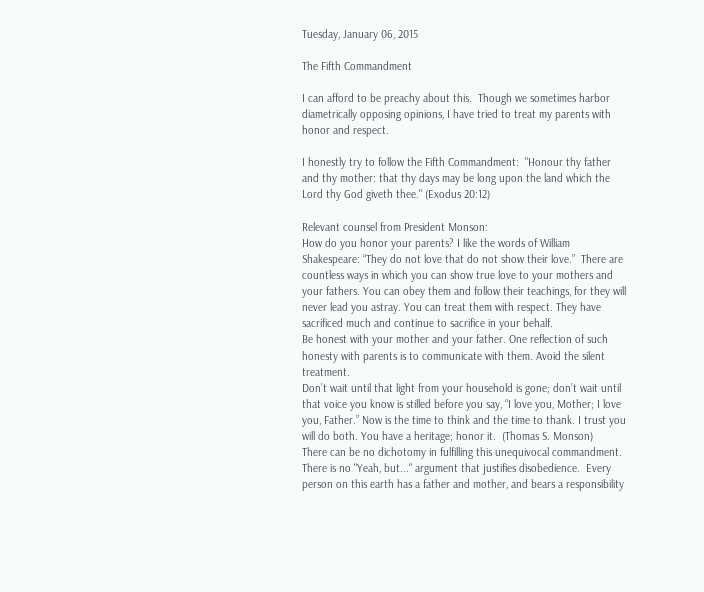Tuesday, January 06, 2015

The Fifth Commandment

I can afford to be preachy about this.  Though we sometimes harbor diametrically opposing opinions, I have tried to treat my parents with honor and respect.

I honestly try to follow the Fifth Commandment:  "Honour thy father and thy mother: that thy days may be long upon the land which the Lord thy God giveth thee." (Exodus 20:12)

Relevant counsel from President Monson:
How do you honor your parents? I like the words of William Shakespeare: “They do not love that do not show their love.”  There are countless ways in which you can show true love to your mothers and your fathers. You can obey them and follow their teachings, for they will never lead you astray. You can treat them with respect. They have sacrificed much and continue to sacrifice in your behalf.
Be honest with your mother and your father. One reflection of such honesty with parents is to communicate with them. Avoid the silent treatment.
Don’t wait until that light from your household is gone; don’t wait until that voice you know is stilled before you say, “I love you, Mother; I love you, Father.” Now is the time to think and the time to thank. I trust you will do both. You have a heritage; honor it.  (Thomas S. Monson)
There can be no dichotomy in fulfilling this unequivocal commandment.  There is no "Yeah, but..." argument that justifies disobedience.  Every person on this earth has a father and mother, and bears a responsibility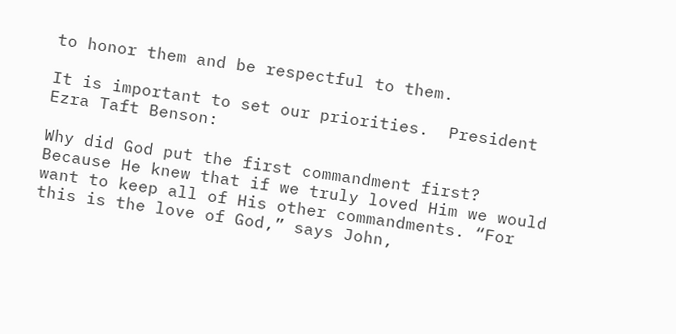to honor them and be respectful to them.

It is important to set our priorities.  President Ezra Taft Benson:

Why did God put the first commandment first? Because He knew that if we truly loved Him we would want to keep all of His other commandments. “For this is the love of God,” says John,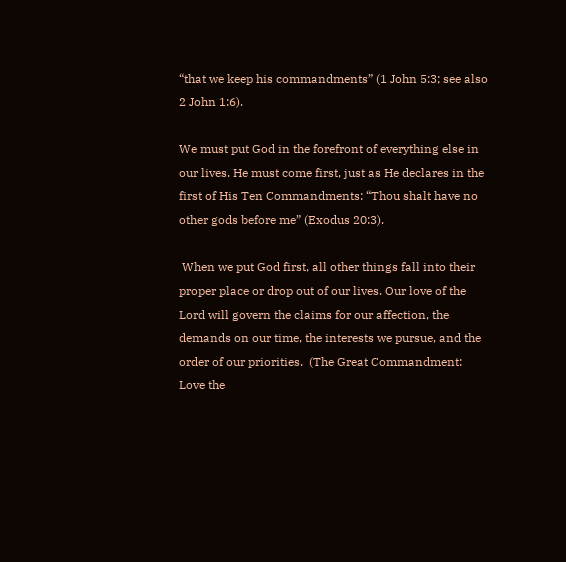“that we keep his commandments” (1 John 5:3; see also 2 John 1:6).

We must put God in the forefront of everything else in our lives. He must come first, just as He declares in the first of His Ten Commandments: “Thou shalt have no other gods before me” (Exodus 20:3).

 When we put God first, all other things fall into their proper place or drop out of our lives. Our love of the Lord will govern the claims for our affection, the demands on our time, the interests we pursue, and the order of our priorities.  (The Great Commandment:  Love the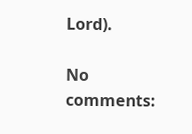Lord).

No comments: